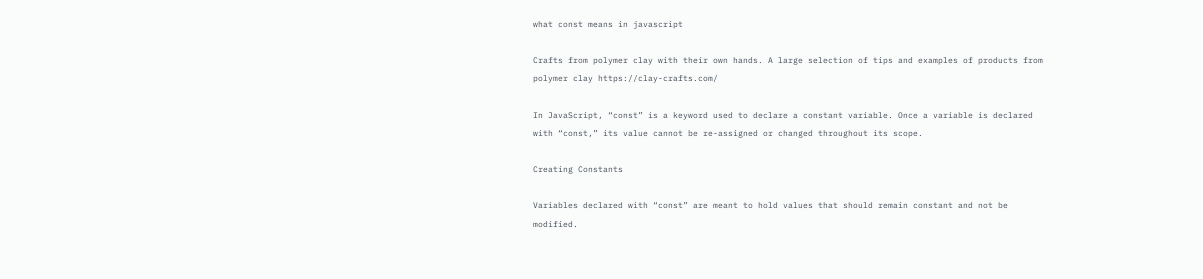what const means in javascript

Crafts from polymer clay with their own hands. A large selection of tips and examples of products from polymer clay https://clay-crafts.com/

In JavaScript, “const” is a keyword used to declare a constant variable. Once a variable is declared with “const,” its value cannot be re-assigned or changed throughout its scope.

Creating Constants

Variables declared with “const” are meant to hold values that should remain constant and not be modified.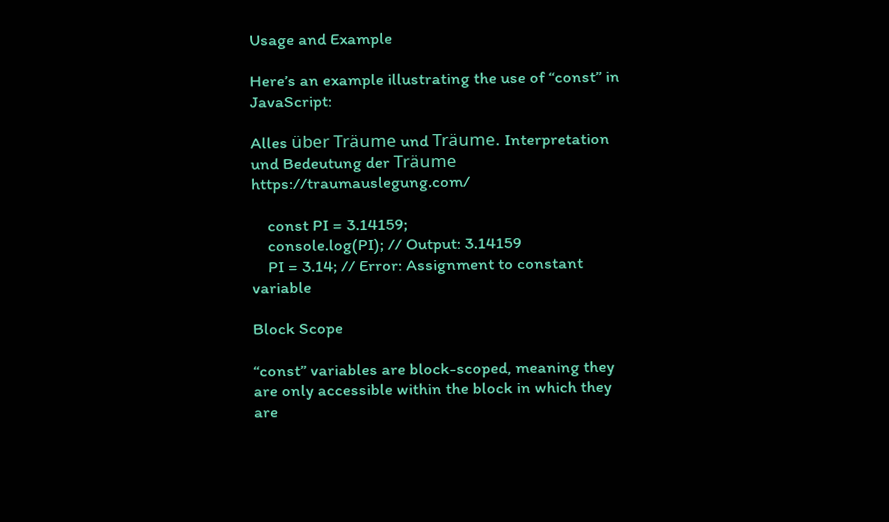Usage and Example

Here’s an example illustrating the use of “const” in JavaScript:

Alles über Träume und Träume. Interpretation und Bedeutung der Träume https://traumauslegung.com/

    const PI = 3.14159;
    console.log(PI); // Output: 3.14159
    PI = 3.14; // Error: Assignment to constant variable

Block Scope

“const” variables are block-scoped, meaning they are only accessible within the block in which they are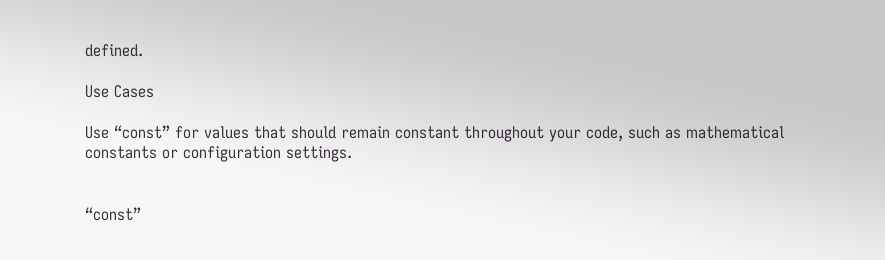defined.

Use Cases

Use “const” for values that should remain constant throughout your code, such as mathematical constants or configuration settings.


“const”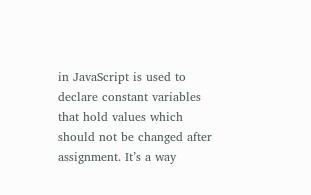in JavaScript is used to declare constant variables that hold values which should not be changed after assignment. It’s a way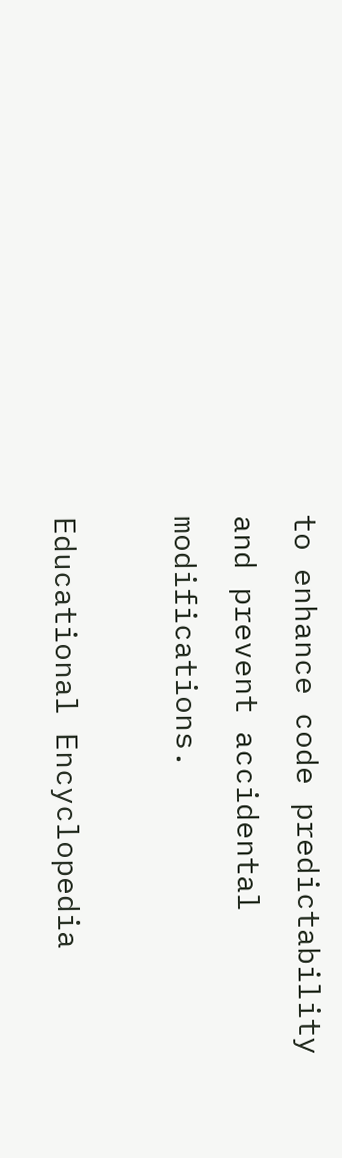to enhance code predictability and prevent accidental modifications.

Educational Encyclopedia